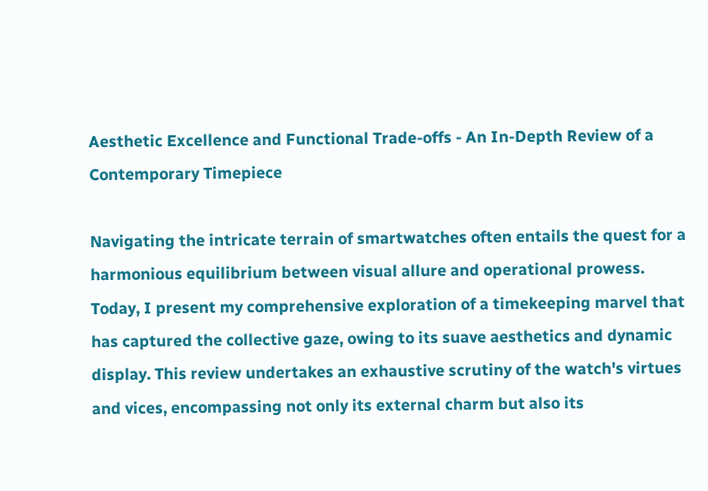Aesthetic Excellence and Functional Trade-offs - An In-Depth Review of a Contemporary Timepiece

Navigating the intricate terrain of smartwatches often entails the quest for a harmonious equilibrium between visual allure and operational prowess. Today, I present my comprehensive exploration of a timekeeping marvel that has captured the collective gaze, owing to its suave aesthetics and dynamic display. This review undertakes an exhaustive scrutiny of the watch's virtues and vices, encompassing not only its external charm but also its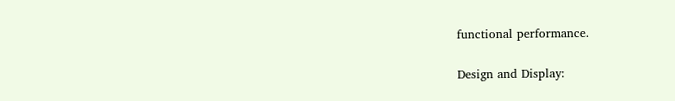functional performance.

Design and Display: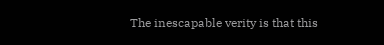The inescapable verity is that this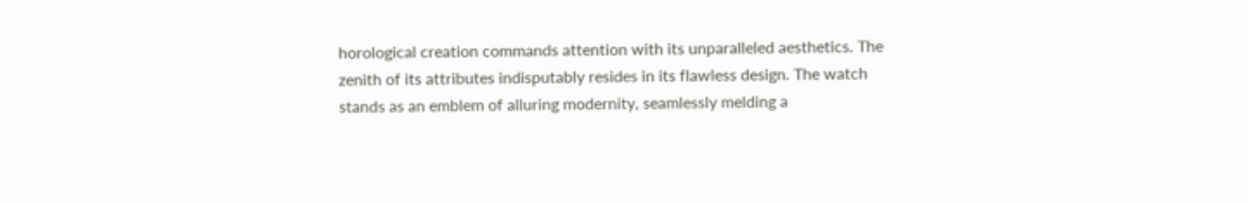horological creation commands attention with its unparalleled aesthetics. The zenith of its attributes indisputably resides in its flawless design. The watch stands as an emblem of alluring modernity, seamlessly melding a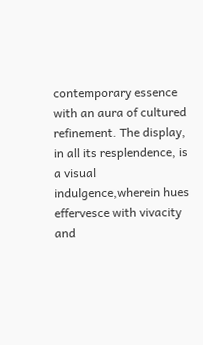contemporary essence with an aura of cultured refinement. The display, in all its resplendence, is a visual indulgence,wherein hues effervesce with vivacity and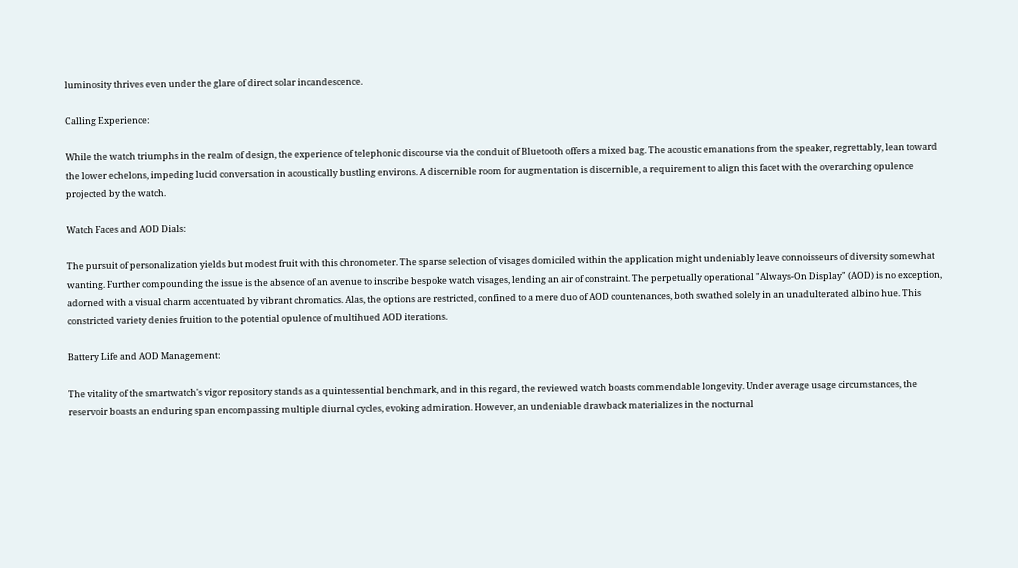luminosity thrives even under the glare of direct solar incandescence.

Calling Experience:

While the watch triumphs in the realm of design, the experience of telephonic discourse via the conduit of Bluetooth offers a mixed bag. The acoustic emanations from the speaker, regrettably, lean toward the lower echelons, impeding lucid conversation in acoustically bustling environs. A discernible room for augmentation is discernible, a requirement to align this facet with the overarching opulence projected by the watch.

Watch Faces and AOD Dials:

The pursuit of personalization yields but modest fruit with this chronometer. The sparse selection of visages domiciled within the application might undeniably leave connoisseurs of diversity somewhat wanting. Further compounding the issue is the absence of an avenue to inscribe bespoke watch visages, lending an air of constraint. The perpetually operational "Always-On Display" (AOD) is no exception, adorned with a visual charm accentuated by vibrant chromatics. Alas, the options are restricted, confined to a mere duo of AOD countenances, both swathed solely in an unadulterated albino hue. This constricted variety denies fruition to the potential opulence of multihued AOD iterations.

Battery Life and AOD Management:

The vitality of the smartwatch's vigor repository stands as a quintessential benchmark, and in this regard, the reviewed watch boasts commendable longevity. Under average usage circumstances, the reservoir boasts an enduring span encompassing multiple diurnal cycles, evoking admiration. However, an undeniable drawback materializes in the nocturnal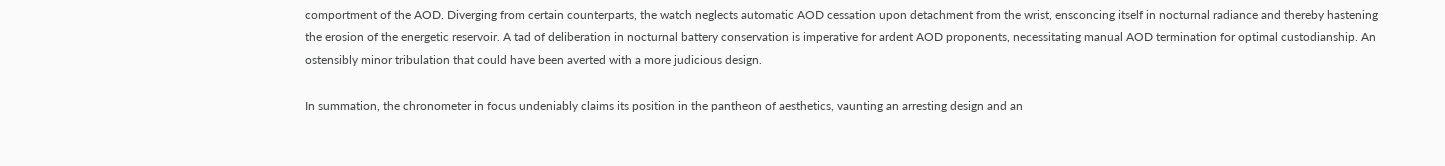comportment of the AOD. Diverging from certain counterparts, the watch neglects automatic AOD cessation upon detachment from the wrist, ensconcing itself in nocturnal radiance and thereby hastening the erosion of the energetic reservoir. A tad of deliberation in nocturnal battery conservation is imperative for ardent AOD proponents, necessitating manual AOD termination for optimal custodianship. An ostensibly minor tribulation that could have been averted with a more judicious design.

In summation, the chronometer in focus undeniably claims its position in the pantheon of aesthetics, vaunting an arresting design and an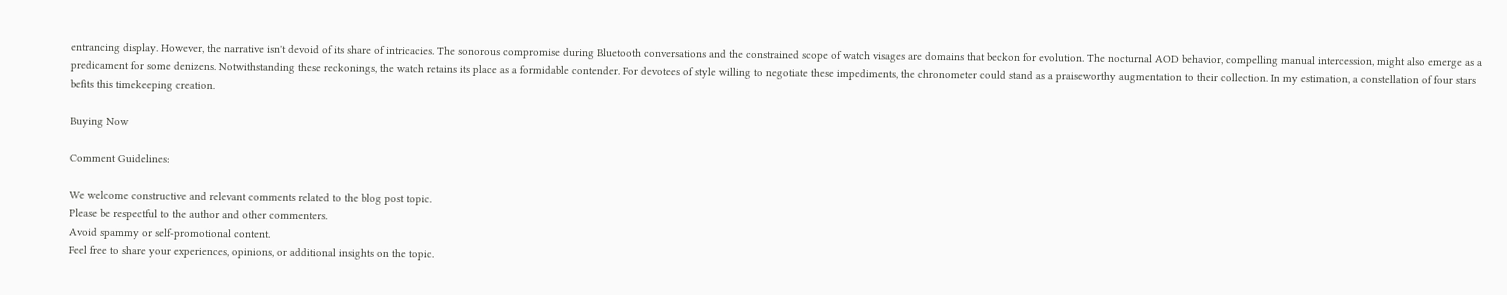entrancing display. However, the narrative isn't devoid of its share of intricacies. The sonorous compromise during Bluetooth conversations and the constrained scope of watch visages are domains that beckon for evolution. The nocturnal AOD behavior, compelling manual intercession, might also emerge as a predicament for some denizens. Notwithstanding these reckonings, the watch retains its place as a formidable contender. For devotees of style willing to negotiate these impediments, the chronometer could stand as a praiseworthy augmentation to their collection. In my estimation, a constellation of four stars befits this timekeeping creation.

Buying Now

Comment Guidelines:

We welcome constructive and relevant comments related to the blog post topic.
Please be respectful to the author and other commenters.
Avoid spammy or self-promotional content.
Feel free to share your experiences, opinions, or additional insights on the topic.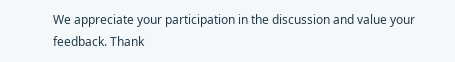We appreciate your participation in the discussion and value your feedback. Thank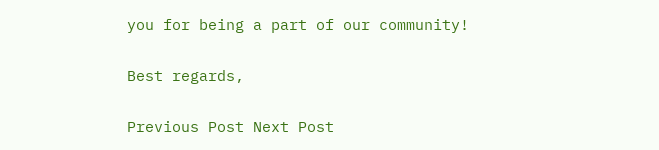you for being a part of our community!

Best regards,

Previous Post Next Post